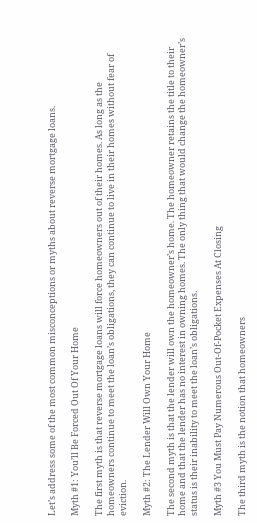Let’s address some of the most common misconceptions or myths about reverse mortgage loans.

Myth #1: You’ll Be Forced Out Of Your Home

The first myth is that reverse mortgage loans will force homeowners out of their homes. As long as the homeowners continue to meet the loan’s obligations, they can continue to live in their homes without fear of eviction.

Myth #2: The Lender Will Own Your Home

The second myth is that the lender will own the homeowner’s home. The homeowner retains the title to their home and that the lender has no interest in owning homes. The only thing that would change the homeowner’s status is their inability to meet the loan’s obligations.

Myth #3 You Must Pay Numerous Out-Of-Pocket Expenses At Closing

The third myth is the notion that homeowners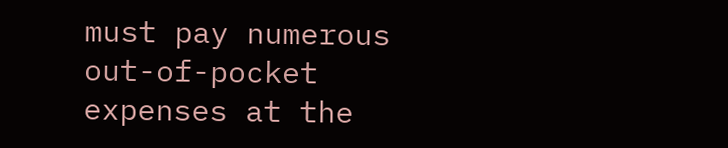must pay numerous out-of-pocket expenses at the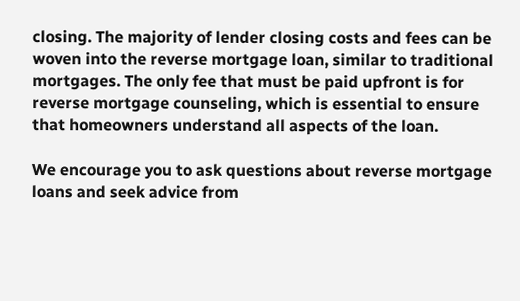closing. The majority of lender closing costs and fees can be woven into the reverse mortgage loan, similar to traditional mortgages. The only fee that must be paid upfront is for reverse mortgage counseling, which is essential to ensure that homeowners understand all aspects of the loan.

We encourage you to ask questions about reverse mortgage loans and seek advice from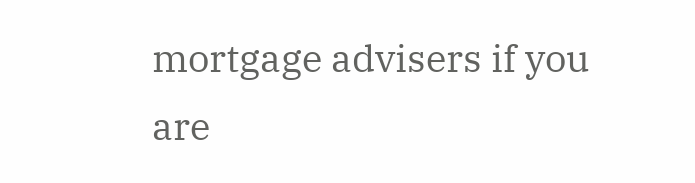mortgage advisers if you are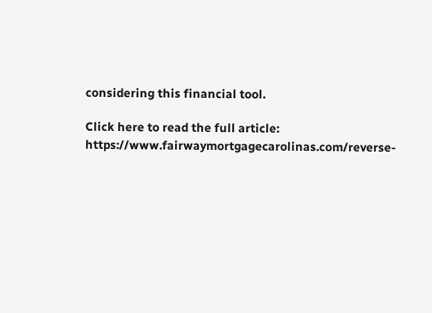considering this financial tool.

Click here to read the full article: https://www.fairwaymortgagecarolinas.com/reverse-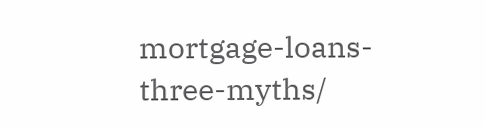mortgage-loans-three-myths/